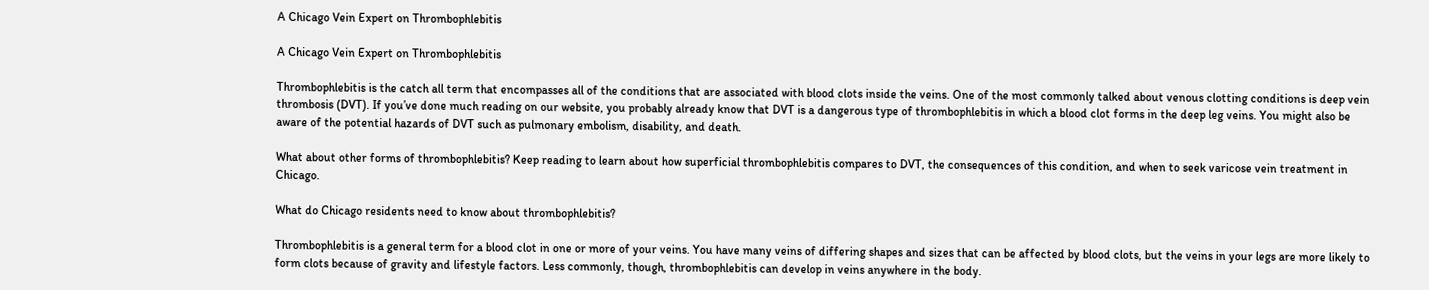A Chicago Vein Expert on Thrombophlebitis

A Chicago Vein Expert on Thrombophlebitis

Thrombophlebitis is the catch all term that encompasses all of the conditions that are associated with blood clots inside the veins. One of the most commonly talked about venous clotting conditions is deep vein thrombosis (DVT). If you’ve done much reading on our website, you probably already know that DVT is a dangerous type of thrombophlebitis in which a blood clot forms in the deep leg veins. You might also be aware of the potential hazards of DVT such as pulmonary embolism, disability, and death.

What about other forms of thrombophlebitis? Keep reading to learn about how superficial thrombophlebitis compares to DVT, the consequences of this condition, and when to seek varicose vein treatment in Chicago.

What do Chicago residents need to know about thrombophlebitis?

Thrombophlebitis is a general term for a blood clot in one or more of your veins. You have many veins of differing shapes and sizes that can be affected by blood clots, but the veins in your legs are more likely to form clots because of gravity and lifestyle factors. Less commonly, though, thrombophlebitis can develop in veins anywhere in the body.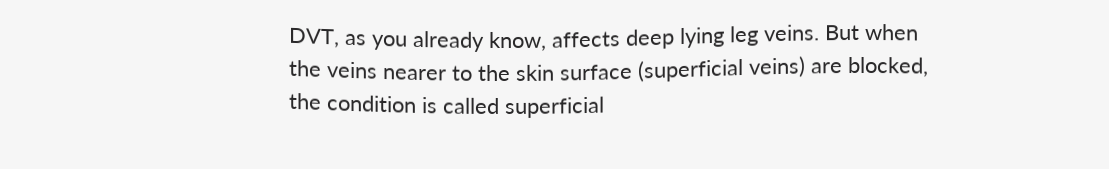DVT, as you already know, affects deep lying leg veins. But when the veins nearer to the skin surface (superficial veins) are blocked, the condition is called superficial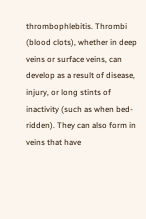thrombophlebitis. Thrombi (blood clots), whether in deep veins or surface veins, can develop as a result of disease, injury, or long stints of inactivity (such as when bed-ridden). They can also form in veins that have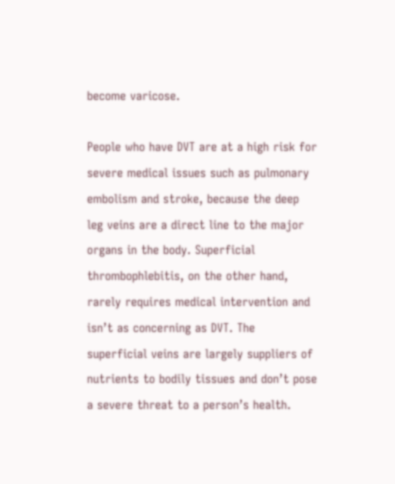become varicose.

People who have DVT are at a high risk for severe medical issues such as pulmonary embolism and stroke, because the deep leg veins are a direct line to the major organs in the body. Superficial thrombophlebitis, on the other hand, rarely requires medical intervention and isn’t as concerning as DVT. The superficial veins are largely suppliers of nutrients to bodily tissues and don’t pose a severe threat to a person’s health.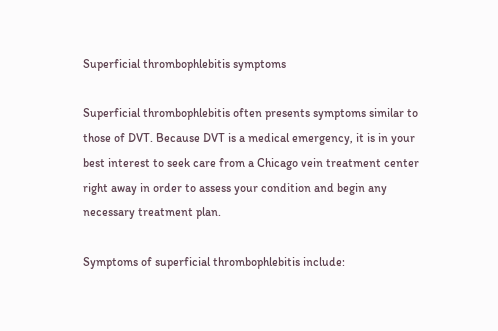Superficial thrombophlebitis symptoms

Superficial thrombophlebitis often presents symptoms similar to those of DVT. Because DVT is a medical emergency, it is in your best interest to seek care from a Chicago vein treatment center right away in order to assess your condition and begin any necessary treatment plan.

Symptoms of superficial thrombophlebitis include: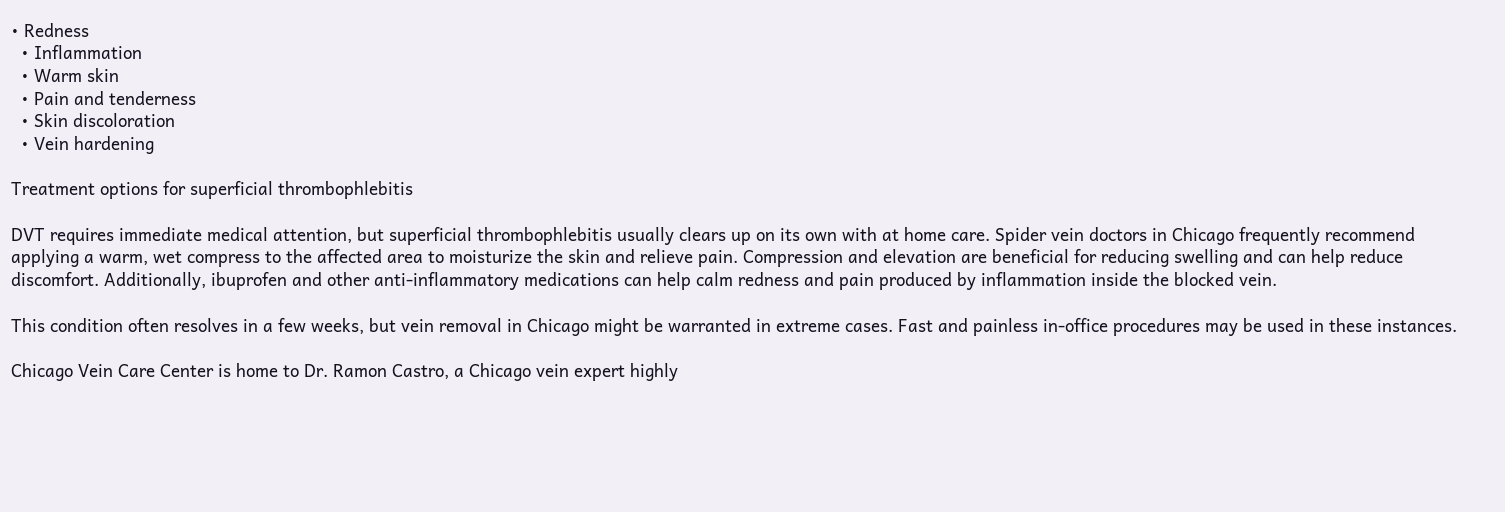• Redness
  • Inflammation
  • Warm skin
  • Pain and tenderness
  • Skin discoloration
  • Vein hardening

Treatment options for superficial thrombophlebitis

DVT requires immediate medical attention, but superficial thrombophlebitis usually clears up on its own with at home care. Spider vein doctors in Chicago frequently recommend applying a warm, wet compress to the affected area to moisturize the skin and relieve pain. Compression and elevation are beneficial for reducing swelling and can help reduce discomfort. Additionally, ibuprofen and other anti-inflammatory medications can help calm redness and pain produced by inflammation inside the blocked vein.

This condition often resolves in a few weeks, but vein removal in Chicago might be warranted in extreme cases. Fast and painless in-office procedures may be used in these instances.

Chicago Vein Care Center is home to Dr. Ramon Castro, a Chicago vein expert highly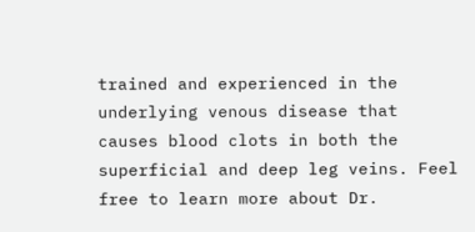trained and experienced in the underlying venous disease that causes blood clots in both the superficial and deep leg veins. Feel free to learn more about Dr.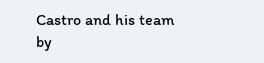Castro and his team by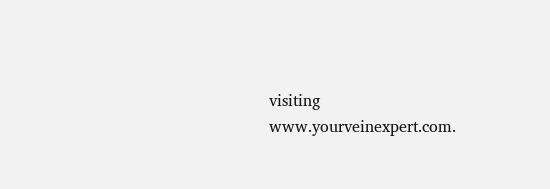visiting www.yourveinexpert.com.